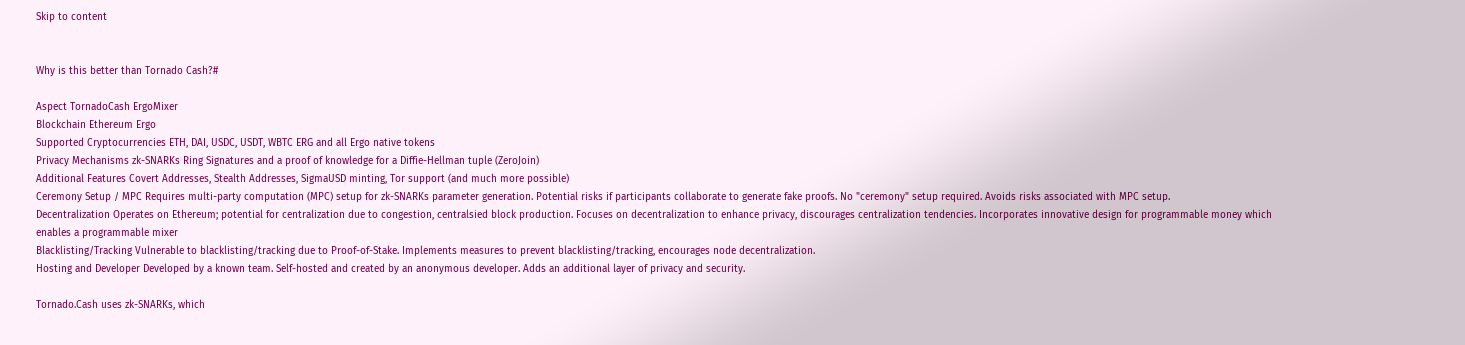Skip to content


Why is this better than Tornado Cash?#

Aspect TornadoCash ErgoMixer
Blockchain Ethereum Ergo
Supported Cryptocurrencies ETH, DAI, USDC, USDT, WBTC ERG and all Ergo native tokens
Privacy Mechanisms zk-SNARKs Ring Signatures and a proof of knowledge for a Diffie-Hellman tuple (ZeroJoin)
Additional Features Covert Addresses, Stealth Addresses, SigmaUSD minting, Tor support (and much more possible)
Ceremony Setup / MPC Requires multi-party computation (MPC) setup for zk-SNARKs parameter generation. Potential risks if participants collaborate to generate fake proofs. No "ceremony" setup required. Avoids risks associated with MPC setup.
Decentralization Operates on Ethereum; potential for centralization due to congestion, centralsied block production. Focuses on decentralization to enhance privacy, discourages centralization tendencies. Incorporates innovative design for programmable money which enables a programmable mixer
Blacklisting/Tracking Vulnerable to blacklisting/tracking due to Proof-of-Stake. Implements measures to prevent blacklisting/tracking, encourages node decentralization.
Hosting and Developer Developed by a known team. Self-hosted and created by an anonymous developer. Adds an additional layer of privacy and security.

Tornado.Cash uses zk-SNARKs, which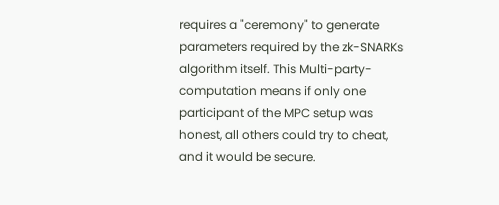requires a "ceremony" to generate parameters required by the zk-SNARKs algorithm itself. This Multi-party-computation means if only one participant of the MPC setup was honest, all others could try to cheat, and it would be secure.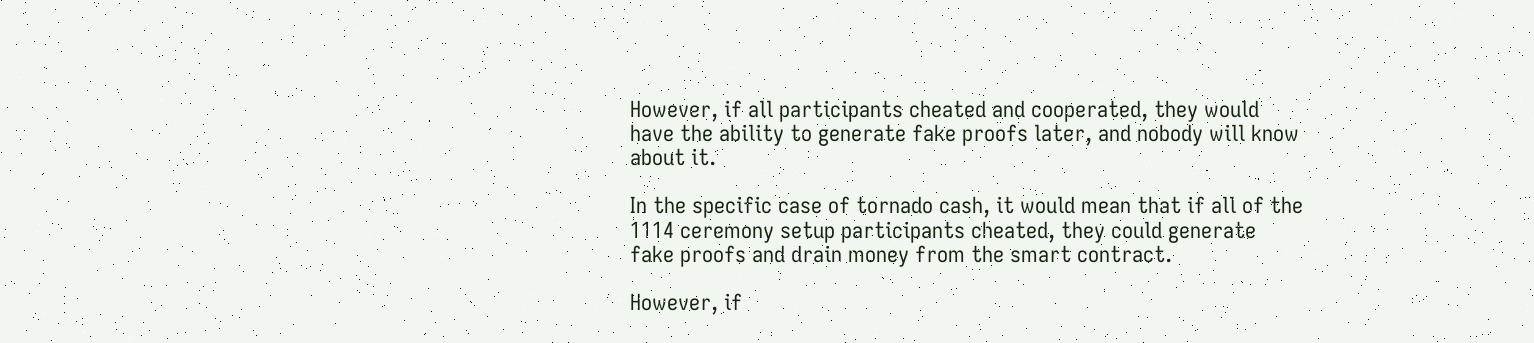However, if all participants cheated and cooperated, they would have the ability to generate fake proofs later, and nobody will know about it.

In the specific case of tornado cash, it would mean that if all of the 1114 ceremony setup participants cheated, they could generate fake proofs and drain money from the smart contract.

However, if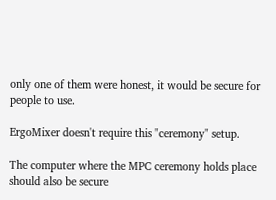only one of them were honest, it would be secure for people to use.

ErgoMixer doesn't require this "ceremony" setup.

The computer where the MPC ceremony holds place should also be secure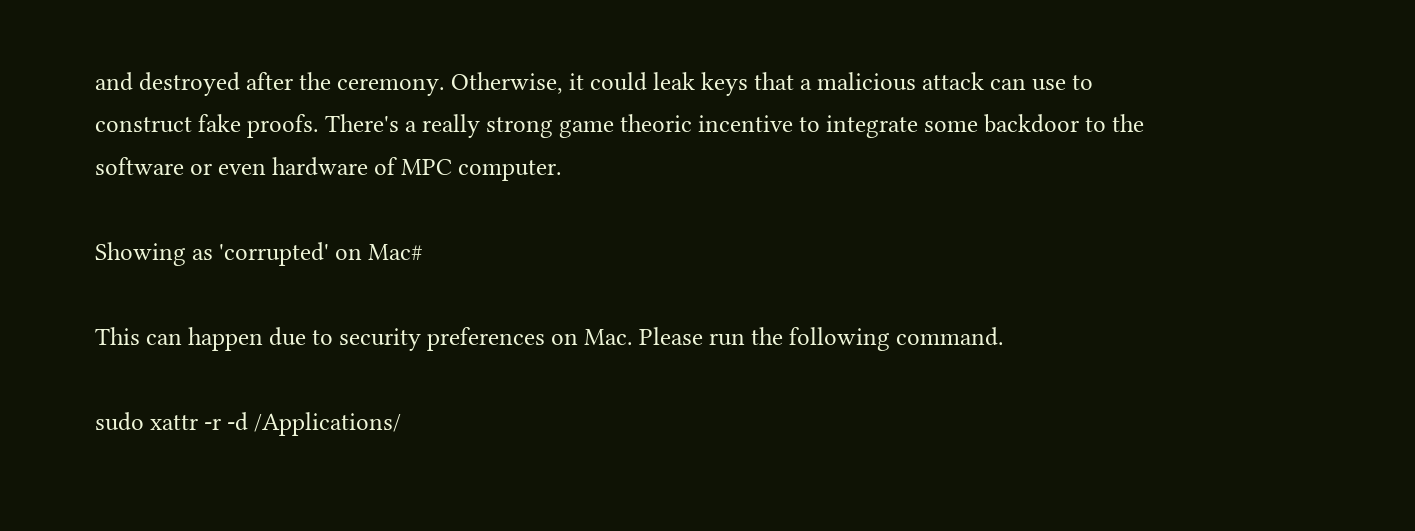and destroyed after the ceremony. Otherwise, it could leak keys that a malicious attack can use to construct fake proofs. There's a really strong game theoric incentive to integrate some backdoor to the software or even hardware of MPC computer.

Showing as 'corrupted' on Mac#

This can happen due to security preferences on Mac. Please run the following command.

sudo xattr -r -d /Applications/